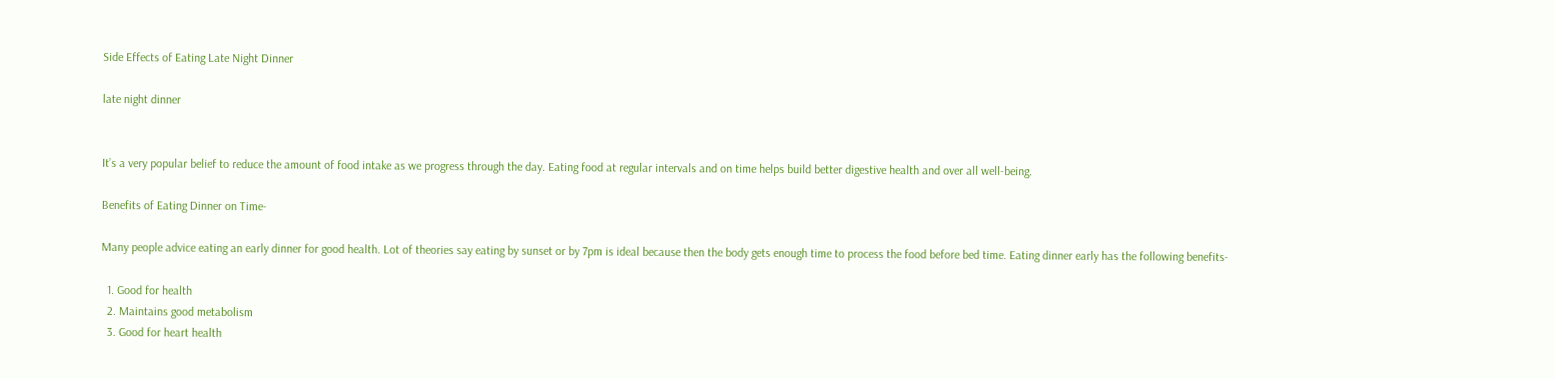Side Effects of Eating Late Night Dinner

late night dinner


It’s a very popular belief to reduce the amount of food intake as we progress through the day. Eating food at regular intervals and on time helps build better digestive health and over all well-being.

Benefits of Eating Dinner on Time-

Many people advice eating an early dinner for good health. Lot of theories say eating by sunset or by 7pm is ideal because then the body gets enough time to process the food before bed time. Eating dinner early has the following benefits-

  1. Good for health
  2. Maintains good metabolism
  3. Good for heart health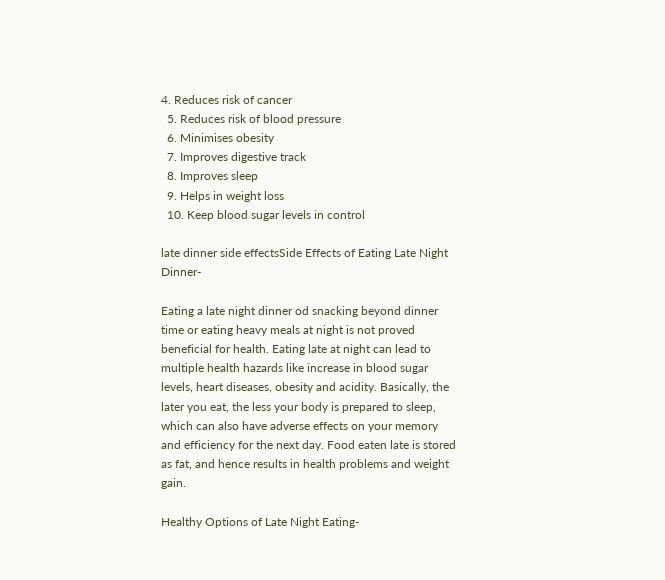4. Reduces risk of cancer
  5. Reduces risk of blood pressure
  6. Minimises obesity
  7. Improves digestive track
  8. Improves sleep
  9. Helps in weight loss
  10. Keep blood sugar levels in control

late dinner side effectsSide Effects of Eating Late Night Dinner-

Eating a late night dinner od snacking beyond dinner time or eating heavy meals at night is not proved beneficial for health. Eating late at night can lead to multiple health hazards like increase in blood sugar levels, heart diseases, obesity and acidity. Basically, the later you eat, the less your body is prepared to sleep, which can also have adverse effects on your memory and efficiency for the next day. Food eaten late is stored as fat, and hence results in health problems and weight gain.

Healthy Options of Late Night Eating-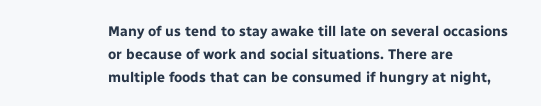Many of us tend to stay awake till late on several occasions or because of work and social situations. There are multiple foods that can be consumed if hungry at night,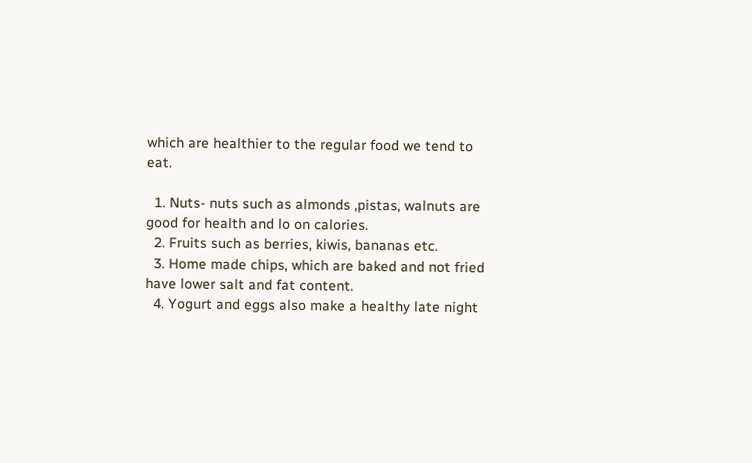which are healthier to the regular food we tend to eat.

  1. Nuts- nuts such as almonds ,pistas, walnuts are good for health and lo on calories.
  2. Fruits such as berries, kiwis, bananas etc.
  3. Home made chips, which are baked and not fried have lower salt and fat content.
  4. Yogurt and eggs also make a healthy late night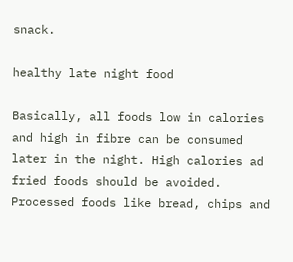snack.

healthy late night food

Basically, all foods low in calories and high in fibre can be consumed later in the night. High calories ad fried foods should be avoided. Processed foods like bread, chips and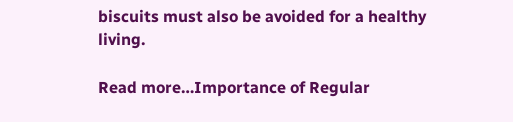biscuits must also be avoided for a healthy living.

Read more…Importance of Regular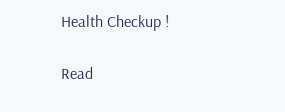Health Checkup !

Read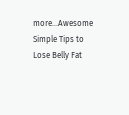more…Awesome Simple Tips to Lose Belly Fat